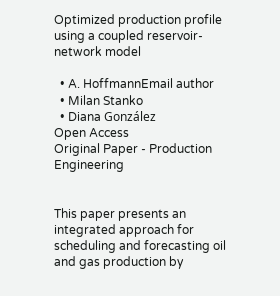Optimized production profile using a coupled reservoir-network model

  • A. HoffmannEmail author
  • Milan Stanko
  • Diana González
Open Access
Original Paper - Production Engineering


This paper presents an integrated approach for scheduling and forecasting oil and gas production by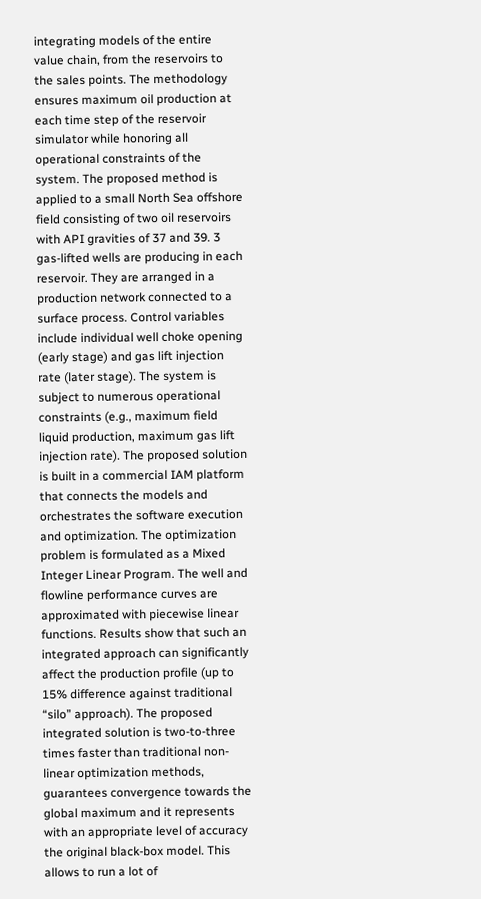integrating models of the entire value chain, from the reservoirs to the sales points. The methodology ensures maximum oil production at each time step of the reservoir simulator while honoring all operational constraints of the system. The proposed method is applied to a small North Sea offshore field consisting of two oil reservoirs with API gravities of 37 and 39. 3 gas-lifted wells are producing in each reservoir. They are arranged in a production network connected to a surface process. Control variables include individual well choke opening (early stage) and gas lift injection rate (later stage). The system is subject to numerous operational constraints (e.g., maximum field liquid production, maximum gas lift injection rate). The proposed solution is built in a commercial IAM platform that connects the models and orchestrates the software execution and optimization. The optimization problem is formulated as a Mixed Integer Linear Program. The well and flowline performance curves are approximated with piecewise linear functions. Results show that such an integrated approach can significantly affect the production profile (up to 15% difference against traditional “silo” approach). The proposed integrated solution is two-to-three times faster than traditional non-linear optimization methods, guarantees convergence towards the global maximum and it represents with an appropriate level of accuracy the original black-box model. This allows to run a lot of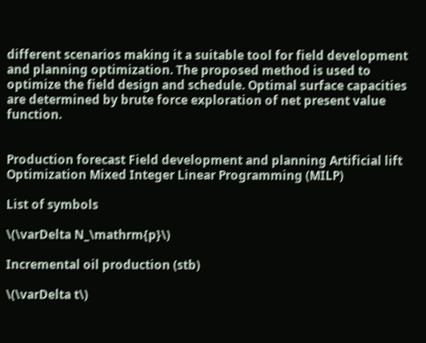different scenarios making it a suitable tool for field development and planning optimization. The proposed method is used to optimize the field design and schedule. Optimal surface capacities are determined by brute force exploration of net present value function.


Production forecast Field development and planning Artificial lift Optimization Mixed Integer Linear Programming (MILP)

List of symbols

\(\varDelta N_\mathrm{p}\)

Incremental oil production (stb)

\(\varDelta t\)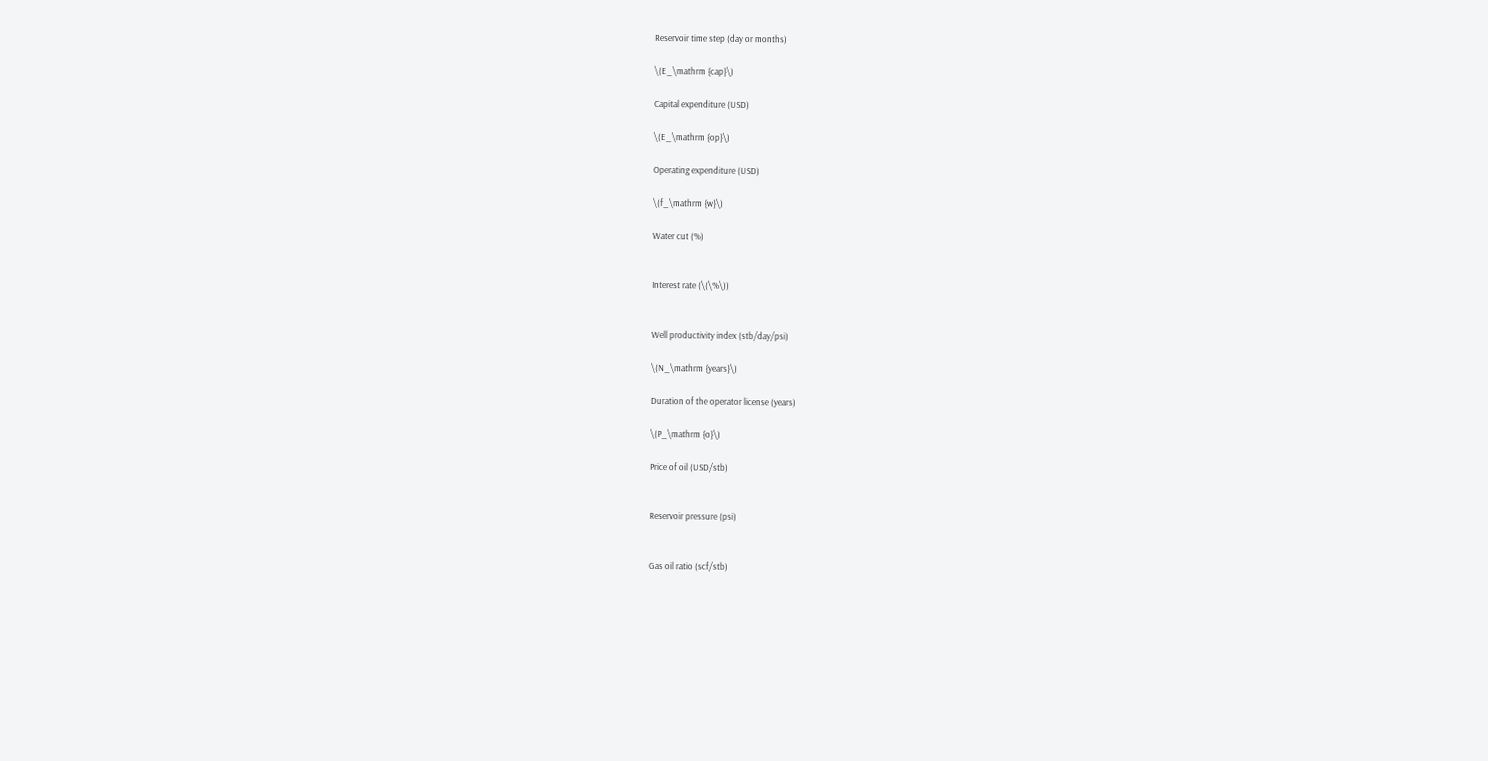Reservoir time step (day or months)

\(E_\mathrm {cap}\)

Capital expenditure (USD)

\(E_\mathrm {op}\)

Operating expenditure (USD)

\(f_\mathrm {w}\)

Water cut (%)


Interest rate (\(\%\))


Well productivity index (stb/day/psi)

\(N_\mathrm {years}\)

Duration of the operator license (years)

\(P_\mathrm {o}\)

Price of oil (USD/stb)


Reservoir pressure (psi)


Gas oil ratio (scf/stb)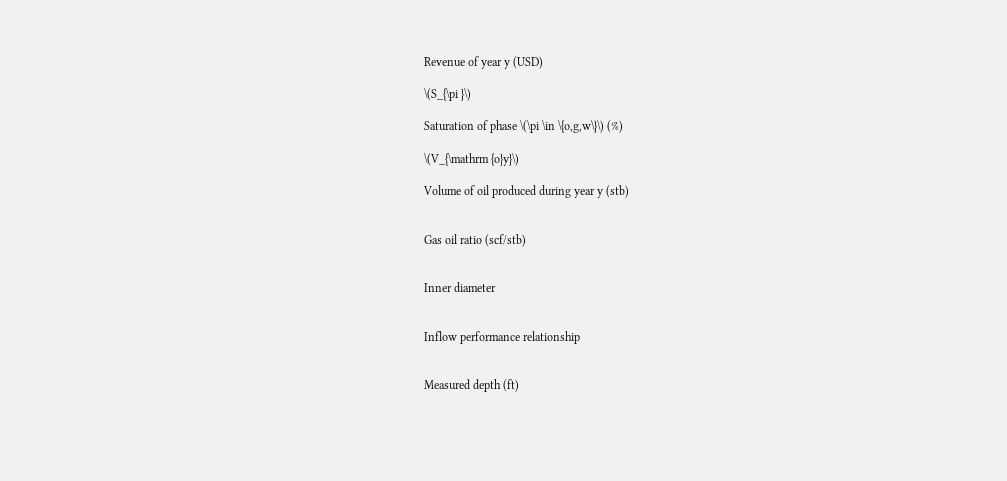Revenue of year y (USD)

\(S_{\pi }\)

Saturation of phase \(\pi \in \{o,g,w\}\) (%)

\(V_{\mathrm {o}y}\)

Volume of oil produced during year y (stb)


Gas oil ratio (scf/stb)


Inner diameter


Inflow performance relationship


Measured depth (ft)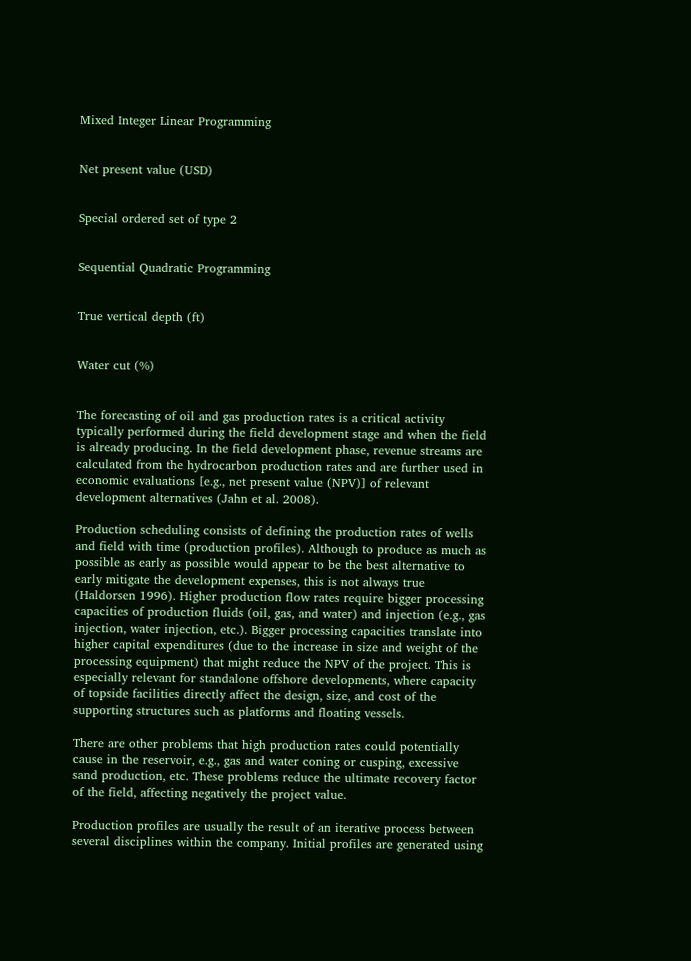Mixed Integer Linear Programming


Net present value (USD)


Special ordered set of type 2


Sequential Quadratic Programming


True vertical depth (ft)


Water cut (%)


The forecasting of oil and gas production rates is a critical activity typically performed during the field development stage and when the field is already producing. In the field development phase, revenue streams are calculated from the hydrocarbon production rates and are further used in economic evaluations [e.g., net present value (NPV)] of relevant development alternatives (Jahn et al. 2008).

Production scheduling consists of defining the production rates of wells and field with time (production profiles). Although to produce as much as possible as early as possible would appear to be the best alternative to early mitigate the development expenses, this is not always true (Haldorsen 1996). Higher production flow rates require bigger processing capacities of production fluids (oil, gas, and water) and injection (e.g., gas injection, water injection, etc.). Bigger processing capacities translate into higher capital expenditures (due to the increase in size and weight of the processing equipment) that might reduce the NPV of the project. This is especially relevant for standalone offshore developments, where capacity of topside facilities directly affect the design, size, and cost of the supporting structures such as platforms and floating vessels.

There are other problems that high production rates could potentially cause in the reservoir, e.g., gas and water coning or cusping, excessive sand production, etc. These problems reduce the ultimate recovery factor of the field, affecting negatively the project value.

Production profiles are usually the result of an iterative process between several disciplines within the company. Initial profiles are generated using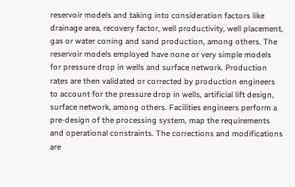reservoir models and taking into consideration factors like drainage area, recovery factor, well productivity, well placement, gas or water coning and sand production, among others. The reservoir models employed have none or very simple models for pressure drop in wells and surface network. Production rates are then validated or corrected by production engineers to account for the pressure drop in wells, artificial lift design, surface network, among others. Facilities engineers perform a pre-design of the processing system, map the requirements and operational constraints. The corrections and modifications are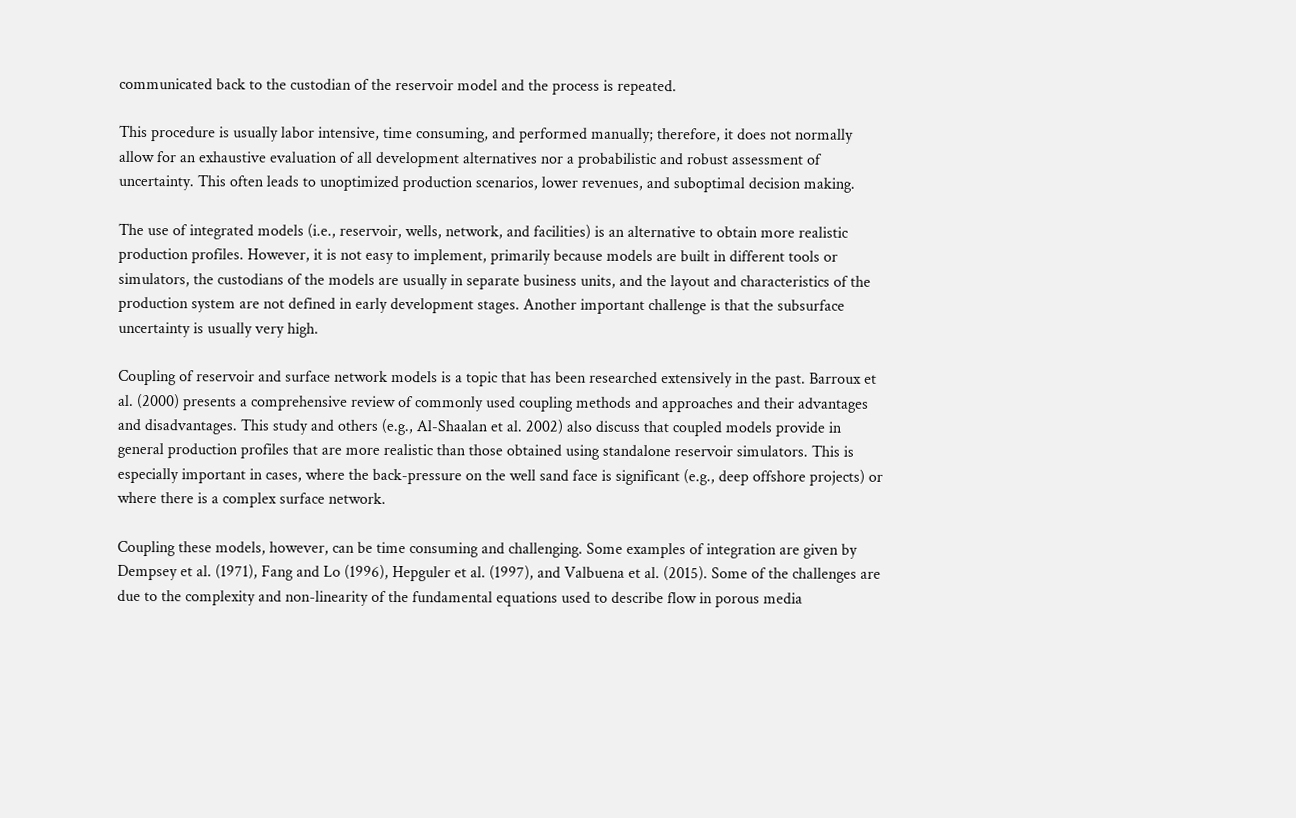communicated back to the custodian of the reservoir model and the process is repeated.

This procedure is usually labor intensive, time consuming, and performed manually; therefore, it does not normally allow for an exhaustive evaluation of all development alternatives nor a probabilistic and robust assessment of uncertainty. This often leads to unoptimized production scenarios, lower revenues, and suboptimal decision making.

The use of integrated models (i.e., reservoir, wells, network, and facilities) is an alternative to obtain more realistic production profiles. However, it is not easy to implement, primarily because models are built in different tools or simulators, the custodians of the models are usually in separate business units, and the layout and characteristics of the production system are not defined in early development stages. Another important challenge is that the subsurface uncertainty is usually very high.

Coupling of reservoir and surface network models is a topic that has been researched extensively in the past. Barroux et al. (2000) presents a comprehensive review of commonly used coupling methods and approaches and their advantages and disadvantages. This study and others (e.g., Al-Shaalan et al. 2002) also discuss that coupled models provide in general production profiles that are more realistic than those obtained using standalone reservoir simulators. This is especially important in cases, where the back-pressure on the well sand face is significant (e.g., deep offshore projects) or where there is a complex surface network.

Coupling these models, however, can be time consuming and challenging. Some examples of integration are given by Dempsey et al. (1971), Fang and Lo (1996), Hepguler et al. (1997), and Valbuena et al. (2015). Some of the challenges are due to the complexity and non-linearity of the fundamental equations used to describe flow in porous media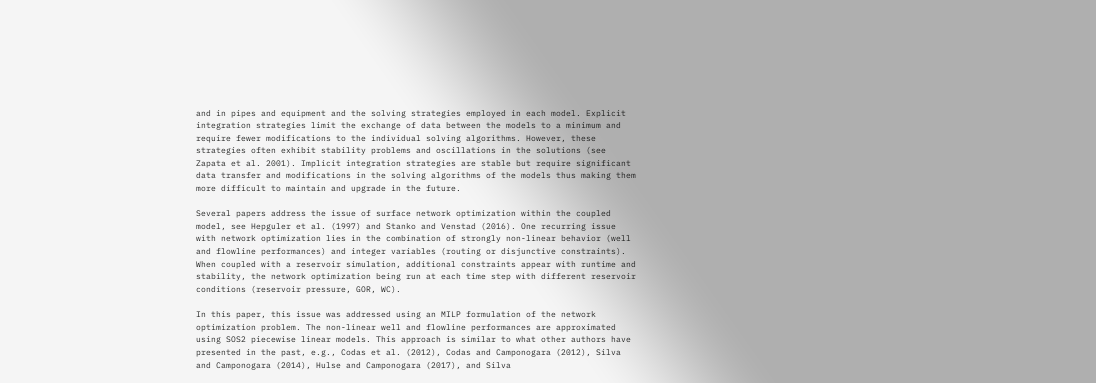and in pipes and equipment and the solving strategies employed in each model. Explicit integration strategies limit the exchange of data between the models to a minimum and require fewer modifications to the individual solving algorithms. However, these strategies often exhibit stability problems and oscillations in the solutions (see Zapata et al. 2001). Implicit integration strategies are stable but require significant data transfer and modifications in the solving algorithms of the models thus making them more difficult to maintain and upgrade in the future.

Several papers address the issue of surface network optimization within the coupled model, see Hepguler et al. (1997) and Stanko and Venstad (2016). One recurring issue with network optimization lies in the combination of strongly non-linear behavior (well and flowline performances) and integer variables (routing or disjunctive constraints). When coupled with a reservoir simulation, additional constraints appear with runtime and stability, the network optimization being run at each time step with different reservoir conditions (reservoir pressure, GOR, WC).

In this paper, this issue was addressed using an MILP formulation of the network optimization problem. The non-linear well and flowline performances are approximated using SOS2 piecewise linear models. This approach is similar to what other authors have presented in the past, e.g., Codas et al. (2012), Codas and Camponogara (2012), Silva and Camponogara (2014), Hulse and Camponogara (2017), and Silva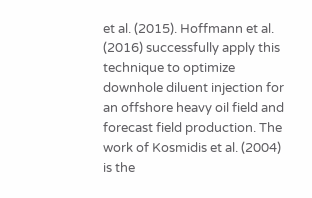et al. (2015). Hoffmann et al. (2016) successfully apply this technique to optimize downhole diluent injection for an offshore heavy oil field and forecast field production. The work of Kosmidis et al. (2004) is the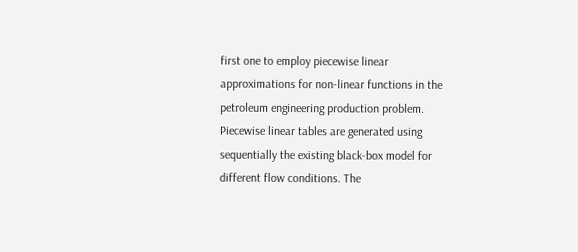first one to employ piecewise linear approximations for non-linear functions in the petroleum engineering production problem. Piecewise linear tables are generated using sequentially the existing black-box model for different flow conditions. The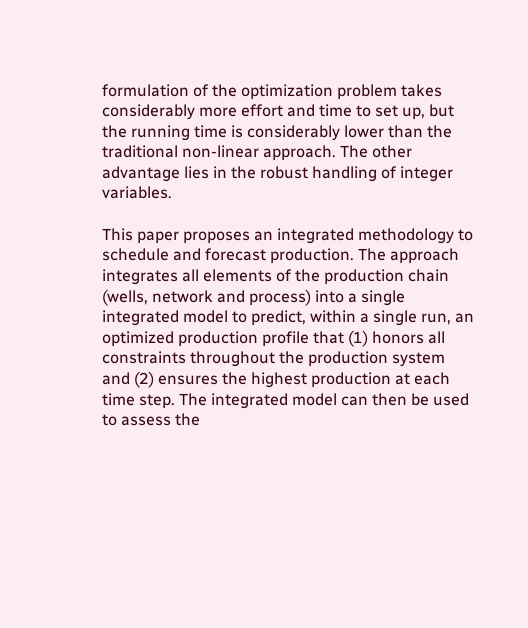formulation of the optimization problem takes considerably more effort and time to set up, but the running time is considerably lower than the traditional non-linear approach. The other advantage lies in the robust handling of integer variables.

This paper proposes an integrated methodology to schedule and forecast production. The approach integrates all elements of the production chain (wells, network and process) into a single integrated model to predict, within a single run, an optimized production profile that (1) honors all constraints throughout the production system and (2) ensures the highest production at each time step. The integrated model can then be used to assess the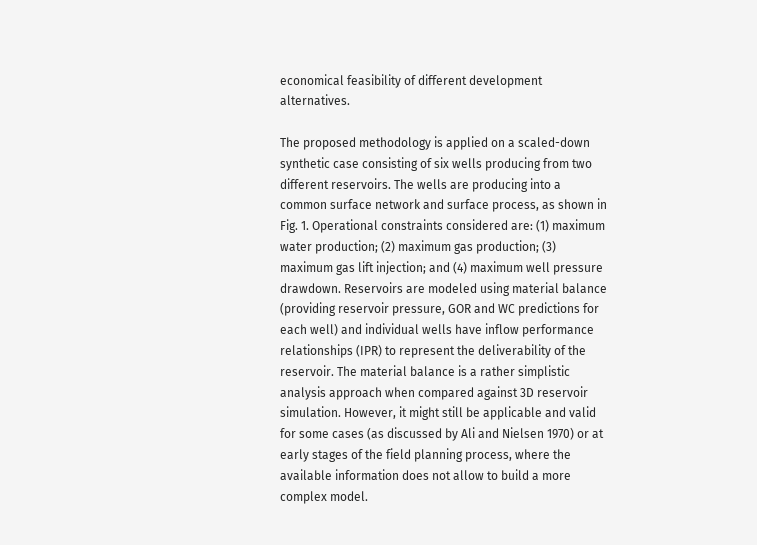economical feasibility of different development alternatives.

The proposed methodology is applied on a scaled-down synthetic case consisting of six wells producing from two different reservoirs. The wells are producing into a common surface network and surface process, as shown in Fig. 1. Operational constraints considered are: (1) maximum water production; (2) maximum gas production; (3) maximum gas lift injection; and (4) maximum well pressure drawdown. Reservoirs are modeled using material balance (providing reservoir pressure, GOR and WC predictions for each well) and individual wells have inflow performance relationships (IPR) to represent the deliverability of the reservoir. The material balance is a rather simplistic analysis approach when compared against 3D reservoir simulation. However, it might still be applicable and valid for some cases (as discussed by Ali and Nielsen 1970) or at early stages of the field planning process, where the available information does not allow to build a more complex model.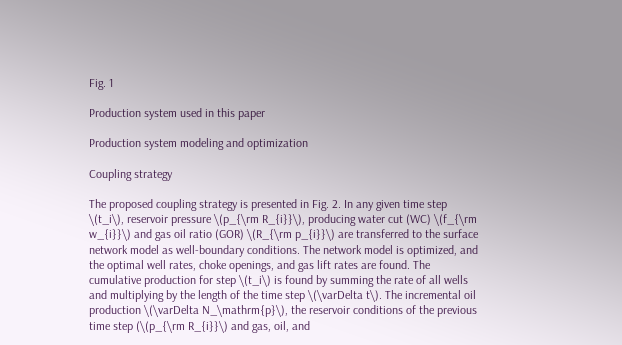Fig. 1

Production system used in this paper

Production system modeling and optimization

Coupling strategy

The proposed coupling strategy is presented in Fig. 2. In any given time step \(t_i\), reservoir pressure \(p_{\rm R_{i}}\), producing water cut (WC) \(f_{\rm w_{i}}\) and gas oil ratio (GOR) \(R_{\rm p_{i}}\) are transferred to the surface network model as well-boundary conditions. The network model is optimized, and the optimal well rates, choke openings, and gas lift rates are found. The cumulative production for step \(t_i\) is found by summing the rate of all wells and multiplying by the length of the time step \(\varDelta t\). The incremental oil production \(\varDelta N_\mathrm{p}\), the reservoir conditions of the previous time step (\(p_{\rm R_{i}}\) and gas, oil, and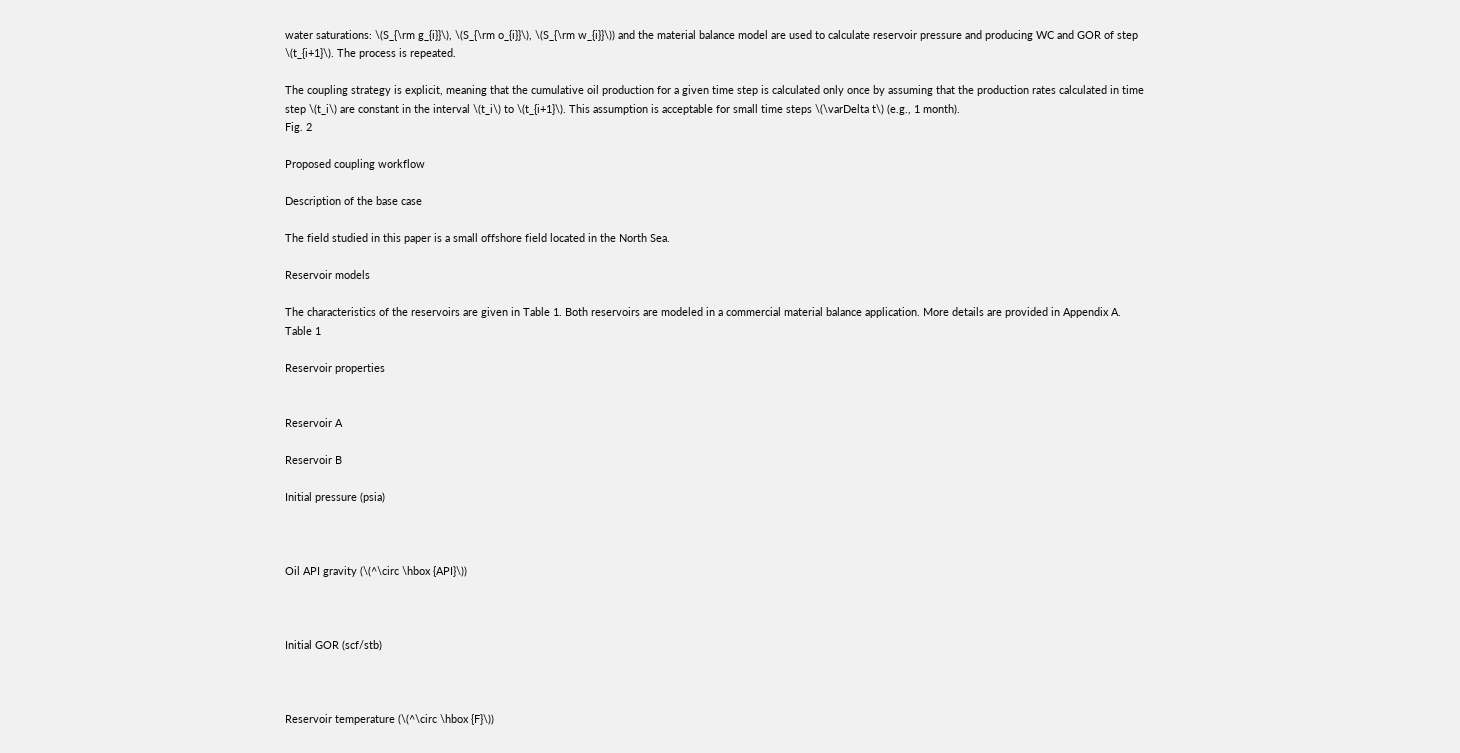water saturations: \(S_{\rm g_{i}}\), \(S_{\rm o_{i}}\), \(S_{\rm w_{i}}\)) and the material balance model are used to calculate reservoir pressure and producing WC and GOR of step \(t_{i+1}\). The process is repeated.

The coupling strategy is explicit, meaning that the cumulative oil production for a given time step is calculated only once by assuming that the production rates calculated in time step \(t_i\) are constant in the interval \(t_i\) to \(t_{i+1}\). This assumption is acceptable for small time steps \(\varDelta t\) (e.g., 1 month).
Fig. 2

Proposed coupling workflow

Description of the base case

The field studied in this paper is a small offshore field located in the North Sea.

Reservoir models

The characteristics of the reservoirs are given in Table 1. Both reservoirs are modeled in a commercial material balance application. More details are provided in Appendix A.
Table 1

Reservoir properties


Reservoir A

Reservoir B

Initial pressure (psia)



Oil API gravity (\(^\circ \hbox {API}\))



Initial GOR (scf/stb)



Reservoir temperature (\(^\circ \hbox {F}\))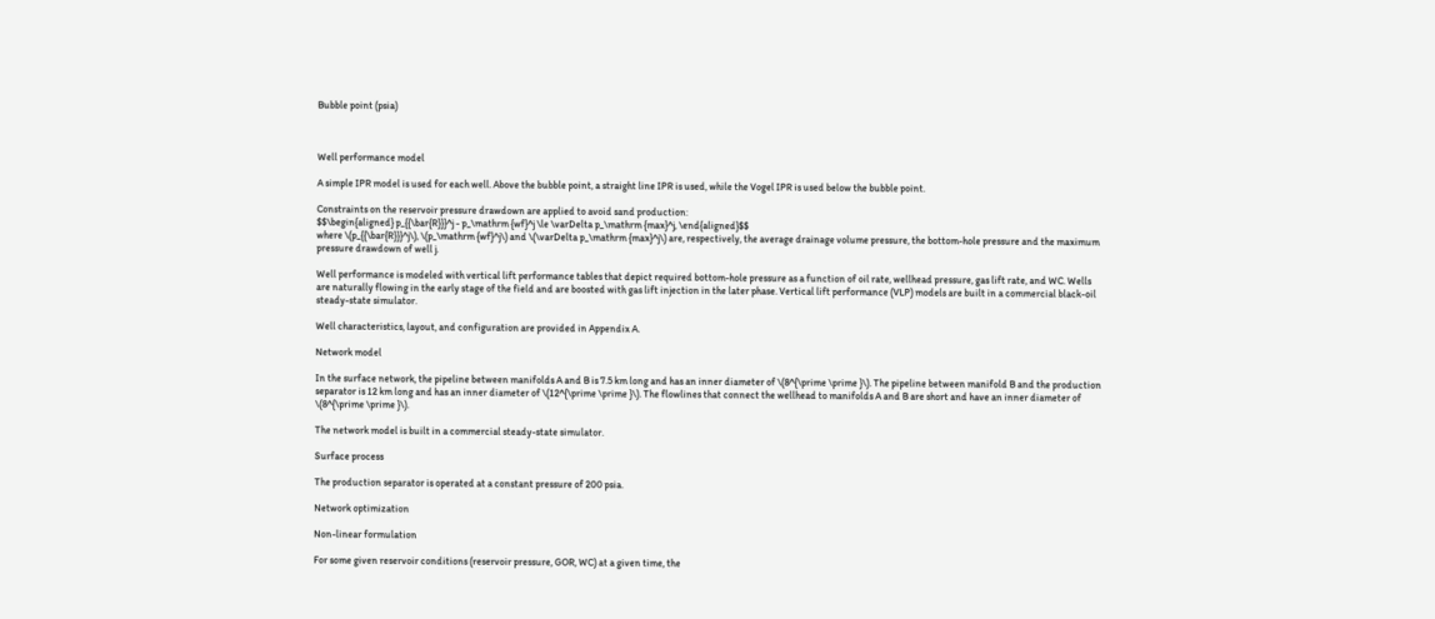Bubble point (psia)



Well performance model

A simple IPR model is used for each well. Above the bubble point, a straight line IPR is used, while the Vogel IPR is used below the bubble point.

Constraints on the reservoir pressure drawdown are applied to avoid sand production:
$$\begin{aligned} p_{{\bar{R}}}^j - p_\mathrm {wf}^j \le \varDelta p_\mathrm {max}^j, \end{aligned}$$
where \(p_{{\bar{R}}}^j\), \(p_\mathrm {wf}^j\) and \(\varDelta p_\mathrm {max}^j\) are, respectively, the average drainage volume pressure, the bottom-hole pressure and the maximum pressure drawdown of well j.

Well performance is modeled with vertical lift performance tables that depict required bottom-hole pressure as a function of oil rate, wellhead pressure, gas lift rate, and WC. Wells are naturally flowing in the early stage of the field and are boosted with gas lift injection in the later phase. Vertical lift performance (VLP) models are built in a commercial black-oil steady-state simulator.

Well characteristics, layout, and configuration are provided in Appendix A.

Network model

In the surface network, the pipeline between manifolds A and B is 7.5 km long and has an inner diameter of \(8^{\prime \prime }\). The pipeline between manifold B and the production separator is 12 km long and has an inner diameter of \(12^{\prime \prime }\). The flowlines that connect the wellhead to manifolds A and B are short and have an inner diameter of \(8^{\prime \prime }\).

The network model is built in a commercial steady-state simulator.

Surface process

The production separator is operated at a constant pressure of 200 psia.

Network optimization

Non-linear formulation

For some given reservoir conditions (reservoir pressure, GOR, WC) at a given time, the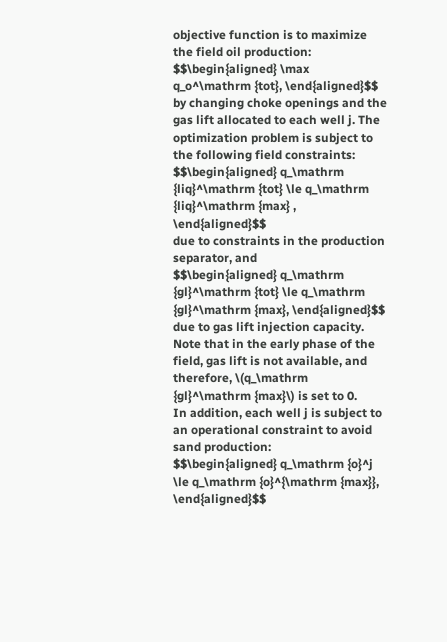objective function is to maximize the field oil production:
$$\begin{aligned} \max q_o^\mathrm {tot}, \end{aligned}$$
by changing choke openings and the gas lift allocated to each well j. The optimization problem is subject to the following field constraints:
$$\begin{aligned} q_\mathrm {liq}^\mathrm {tot} \le q_\mathrm {liq}^\mathrm {max} , \end{aligned}$$
due to constraints in the production separator, and
$$\begin{aligned} q_\mathrm {gl}^\mathrm {tot} \le q_\mathrm {gl}^\mathrm {max}, \end{aligned}$$
due to gas lift injection capacity. Note that in the early phase of the field, gas lift is not available, and therefore, \(q_\mathrm {gl}^\mathrm {max}\) is set to 0.
In addition, each well j is subject to an operational constraint to avoid sand production:
$$\begin{aligned} q_\mathrm {o}^j \le q_\mathrm {o}^{\mathrm {max}}, \end{aligned}$$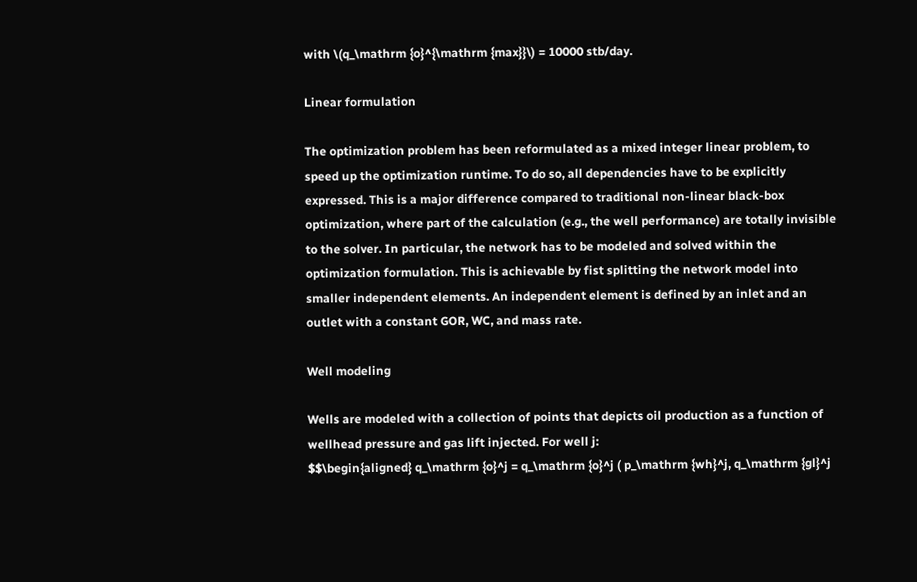with \(q_\mathrm {o}^{\mathrm {max}}\) = 10000 stb/day.

Linear formulation

The optimization problem has been reformulated as a mixed integer linear problem, to speed up the optimization runtime. To do so, all dependencies have to be explicitly expressed. This is a major difference compared to traditional non-linear black-box optimization, where part of the calculation (e.g., the well performance) are totally invisible to the solver. In particular, the network has to be modeled and solved within the optimization formulation. This is achievable by fist splitting the network model into smaller independent elements. An independent element is defined by an inlet and an outlet with a constant GOR, WC, and mass rate.

Well modeling

Wells are modeled with a collection of points that depicts oil production as a function of wellhead pressure and gas lift injected. For well j:
$$\begin{aligned} q_\mathrm {o}^j = q_\mathrm {o}^j ( p_\mathrm {wh}^j, q_\mathrm {gl}^j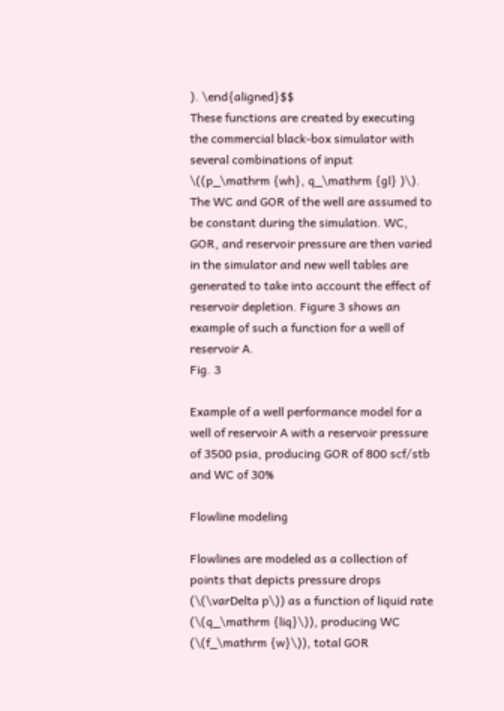). \end{aligned}$$
These functions are created by executing the commercial black-box simulator with several combinations of input \((p_\mathrm {wh}, q_\mathrm {gl} )\). The WC and GOR of the well are assumed to be constant during the simulation. WC, GOR, and reservoir pressure are then varied in the simulator and new well tables are generated to take into account the effect of reservoir depletion. Figure 3 shows an example of such a function for a well of reservoir A.
Fig. 3

Example of a well performance model for a well of reservoir A with a reservoir pressure of 3500 psia, producing GOR of 800 scf/stb and WC of 30%

Flowline modeling

Flowlines are modeled as a collection of points that depicts pressure drops (\(\varDelta p\)) as a function of liquid rate (\(q_\mathrm {liq}\)), producing WC (\(f_\mathrm {w}\)), total GOR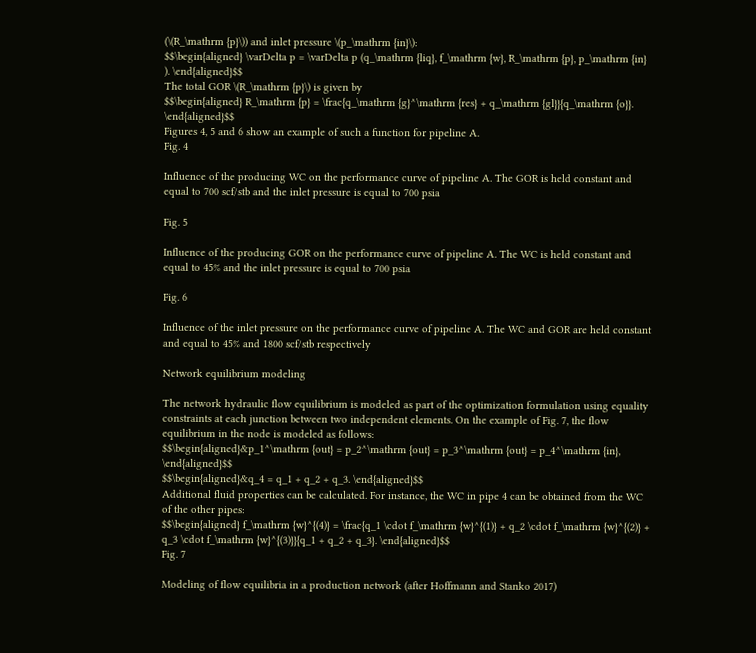(\(R_\mathrm {p}\)) and inlet pressure \(p_\mathrm {in}\):
$$\begin{aligned} \varDelta p = \varDelta p (q_\mathrm {liq}, f_\mathrm {w}, R_\mathrm {p}, p_\mathrm {in} ). \end{aligned}$$
The total GOR \(R_\mathrm {p}\) is given by
$$\begin{aligned} R_\mathrm {p} = \frac{q_\mathrm {g}^\mathrm {res} + q_\mathrm {gl}}{q_\mathrm {o}}. \end{aligned}$$
Figures 4, 5 and 6 show an example of such a function for pipeline A.
Fig. 4

Influence of the producing WC on the performance curve of pipeline A. The GOR is held constant and equal to 700 scf/stb and the inlet pressure is equal to 700 psia

Fig. 5

Influence of the producing GOR on the performance curve of pipeline A. The WC is held constant and equal to 45% and the inlet pressure is equal to 700 psia

Fig. 6

Influence of the inlet pressure on the performance curve of pipeline A. The WC and GOR are held constant and equal to 45% and 1800 scf/stb respectively

Network equilibrium modeling

The network hydraulic flow equilibrium is modeled as part of the optimization formulation using equality constraints at each junction between two independent elements. On the example of Fig. 7, the flow equilibrium in the node is modeled as follows:
$$\begin{aligned}&p_1^\mathrm {out} = p_2^\mathrm {out} = p_3^\mathrm {out} = p_4^\mathrm {in}, \end{aligned}$$
$$\begin{aligned}&q_4 = q_1 + q_2 + q_3. \end{aligned}$$
Additional fluid properties can be calculated. For instance, the WC in pipe 4 can be obtained from the WC of the other pipes:
$$\begin{aligned} f_\mathrm {w}^{(4)} = \frac{q_1 \cdot f_\mathrm {w}^{(1)} + q_2 \cdot f_\mathrm {w}^{(2)} + q_3 \cdot f_\mathrm {w}^{(3)}}{q_1 + q_2 + q_3}. \end{aligned}$$
Fig. 7

Modeling of flow equilibria in a production network (after Hoffmann and Stanko 2017)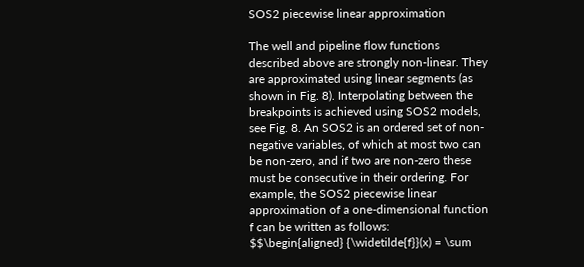SOS2 piecewise linear approximation

The well and pipeline flow functions described above are strongly non-linear. They are approximated using linear segments (as shown in Fig. 8). Interpolating between the breakpoints is achieved using SOS2 models, see Fig. 8. An SOS2 is an ordered set of non-negative variables, of which at most two can be non-zero, and if two are non-zero these must be consecutive in their ordering. For example, the SOS2 piecewise linear approximation of a one-dimensional function f can be written as follows:
$$\begin{aligned} {\widetilde{f}}(x) = \sum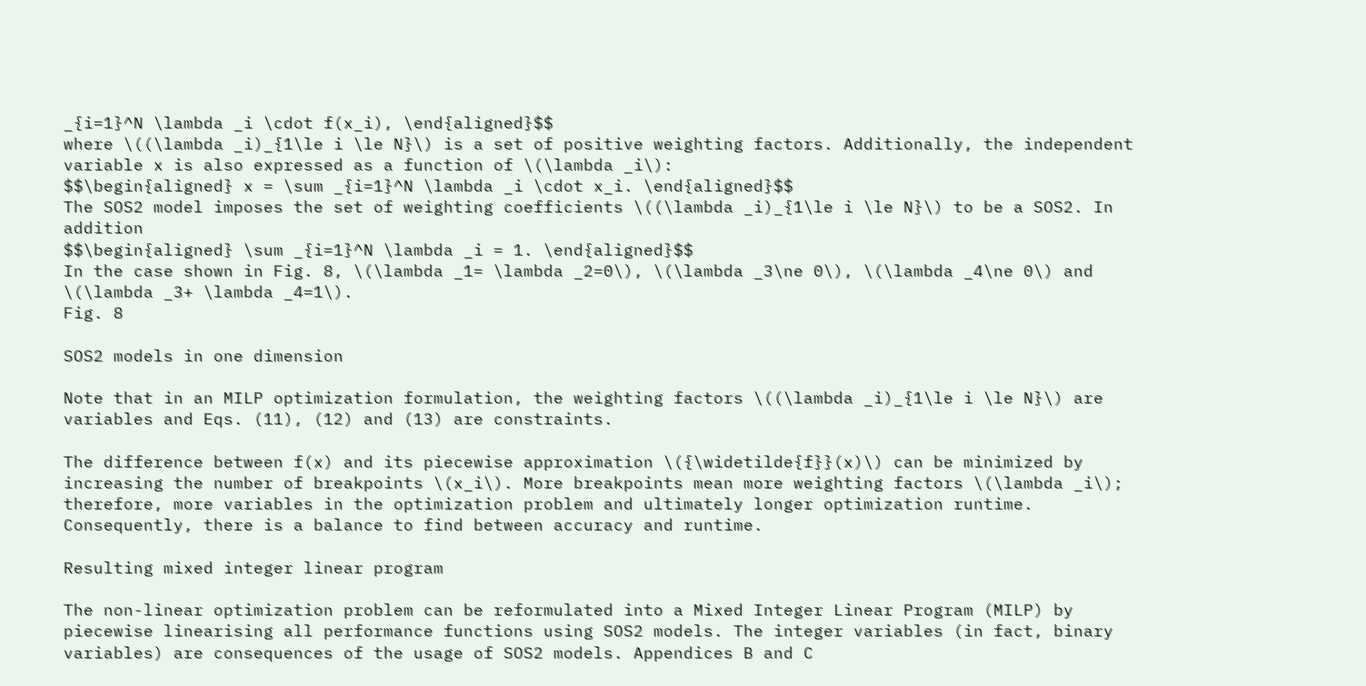_{i=1}^N \lambda _i \cdot f(x_i), \end{aligned}$$
where \((\lambda _i)_{1\le i \le N}\) is a set of positive weighting factors. Additionally, the independent variable x is also expressed as a function of \(\lambda _i\):
$$\begin{aligned} x = \sum _{i=1}^N \lambda _i \cdot x_i. \end{aligned}$$
The SOS2 model imposes the set of weighting coefficients \((\lambda _i)_{1\le i \le N}\) to be a SOS2. In addition
$$\begin{aligned} \sum _{i=1}^N \lambda _i = 1. \end{aligned}$$
In the case shown in Fig. 8, \(\lambda _1= \lambda _2=0\), \(\lambda _3\ne 0\), \(\lambda _4\ne 0\) and \(\lambda _3+ \lambda _4=1\).
Fig. 8

SOS2 models in one dimension

Note that in an MILP optimization formulation, the weighting factors \((\lambda _i)_{1\le i \le N}\) are variables and Eqs. (11), (12) and (13) are constraints.

The difference between f(x) and its piecewise approximation \({\widetilde{f}}(x)\) can be minimized by increasing the number of breakpoints \(x_i\). More breakpoints mean more weighting factors \(\lambda _i\); therefore, more variables in the optimization problem and ultimately longer optimization runtime. Consequently, there is a balance to find between accuracy and runtime.

Resulting mixed integer linear program

The non-linear optimization problem can be reformulated into a Mixed Integer Linear Program (MILP) by piecewise linearising all performance functions using SOS2 models. The integer variables (in fact, binary variables) are consequences of the usage of SOS2 models. Appendices B and C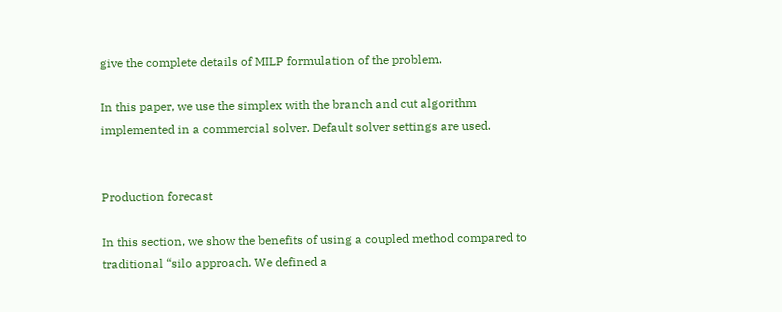give the complete details of MILP formulation of the problem.

In this paper, we use the simplex with the branch and cut algorithm implemented in a commercial solver. Default solver settings are used.


Production forecast

In this section, we show the benefits of using a coupled method compared to traditional “silo approach. We defined a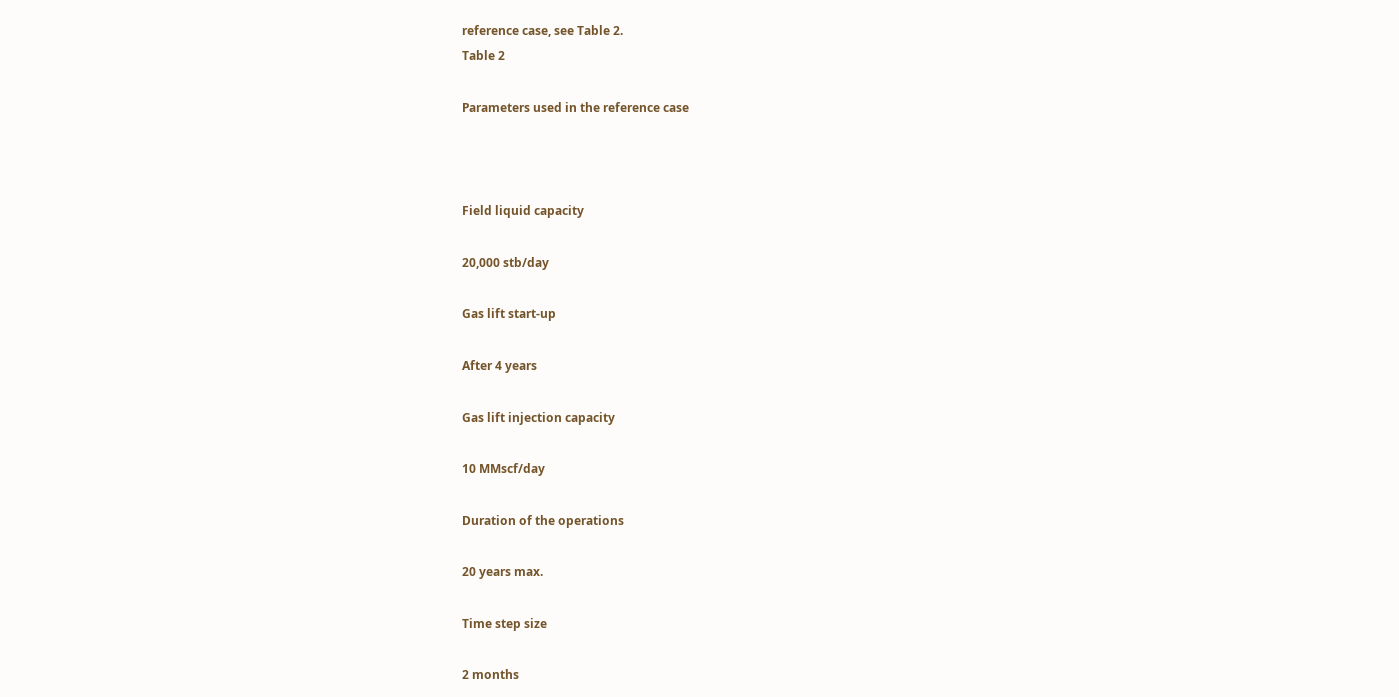reference case, see Table 2.
Table 2

Parameters used in the reference case



Field liquid capacity

20,000 stb/day

Gas lift start-up

After 4 years

Gas lift injection capacity

10 MMscf/day

Duration of the operations

20 years max.

Time step size

2 months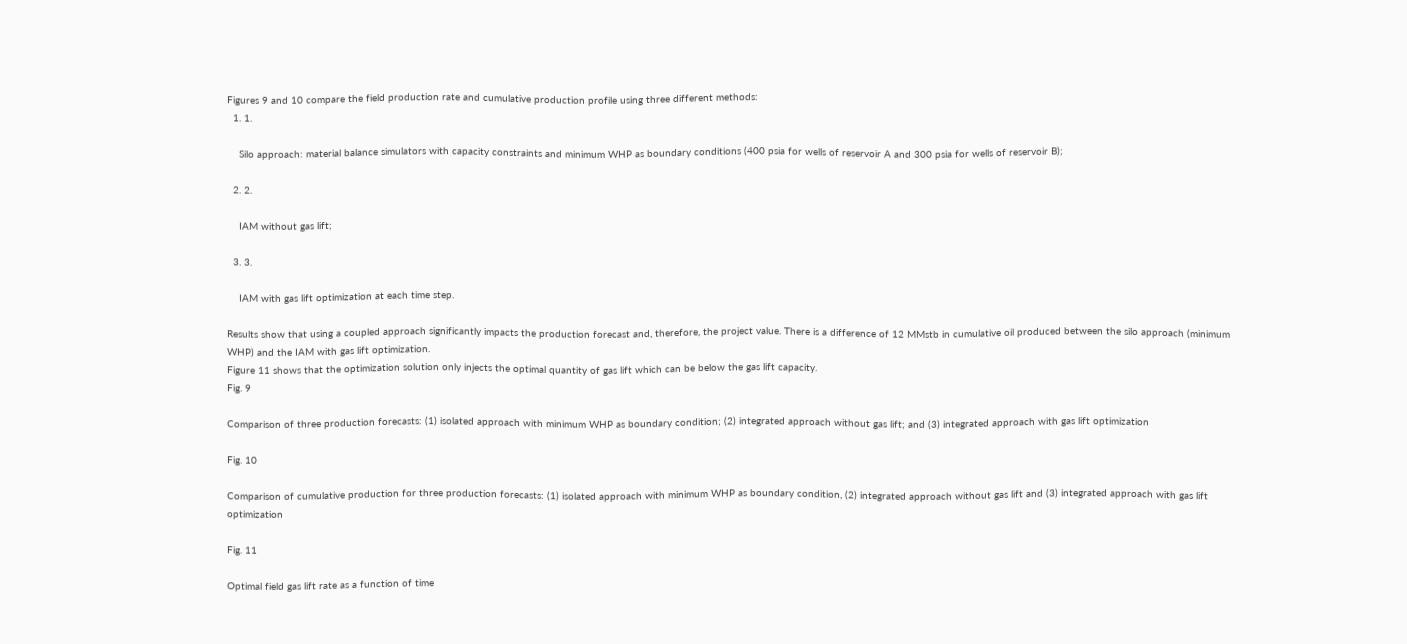Figures 9 and 10 compare the field production rate and cumulative production profile using three different methods:
  1. 1.

    Silo approach: material balance simulators with capacity constraints and minimum WHP as boundary conditions (400 psia for wells of reservoir A and 300 psia for wells of reservoir B);

  2. 2.

    IAM without gas lift;

  3. 3.

    IAM with gas lift optimization at each time step.

Results show that using a coupled approach significantly impacts the production forecast and, therefore, the project value. There is a difference of 12 MMstb in cumulative oil produced between the silo approach (minimum WHP) and the IAM with gas lift optimization.
Figure 11 shows that the optimization solution only injects the optimal quantity of gas lift which can be below the gas lift capacity.
Fig. 9

Comparison of three production forecasts: (1) isolated approach with minimum WHP as boundary condition; (2) integrated approach without gas lift; and (3) integrated approach with gas lift optimization

Fig. 10

Comparison of cumulative production for three production forecasts: (1) isolated approach with minimum WHP as boundary condition, (2) integrated approach without gas lift and (3) integrated approach with gas lift optimization

Fig. 11

Optimal field gas lift rate as a function of time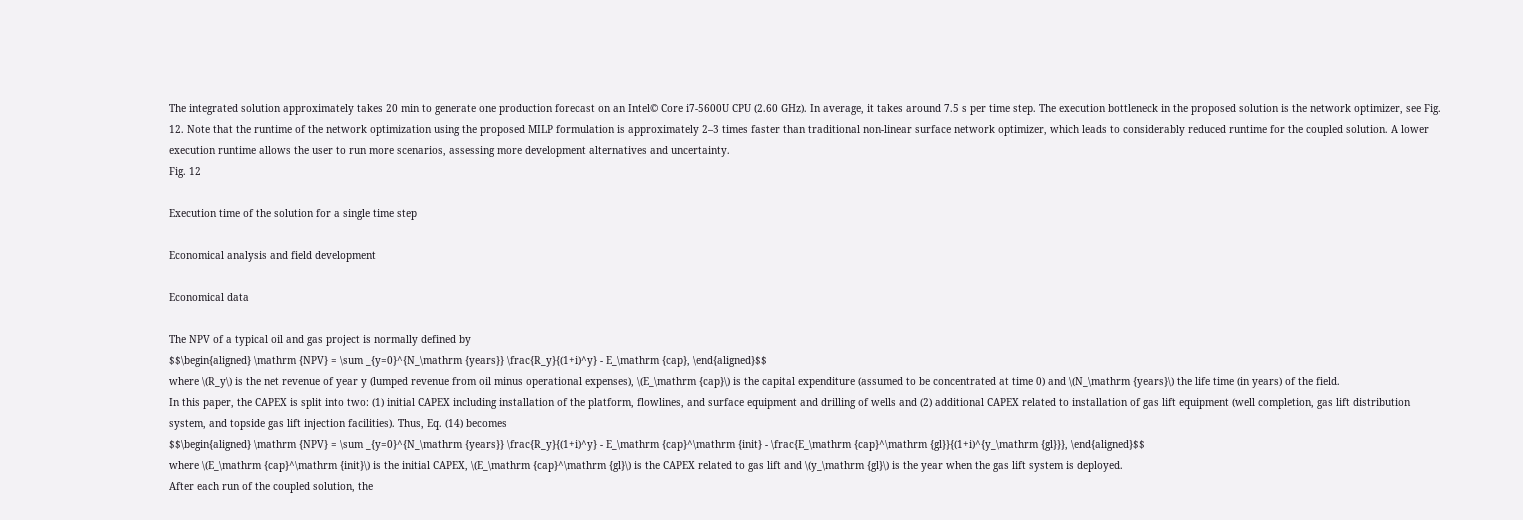The integrated solution approximately takes 20 min to generate one production forecast on an Intel© Core i7-5600U CPU (2.60 GHz). In average, it takes around 7.5 s per time step. The execution bottleneck in the proposed solution is the network optimizer, see Fig. 12. Note that the runtime of the network optimization using the proposed MILP formulation is approximately 2–3 times faster than traditional non-linear surface network optimizer, which leads to considerably reduced runtime for the coupled solution. A lower execution runtime allows the user to run more scenarios, assessing more development alternatives and uncertainty.
Fig. 12

Execution time of the solution for a single time step

Economical analysis and field development

Economical data

The NPV of a typical oil and gas project is normally defined by
$$\begin{aligned} \mathrm {NPV} = \sum _{y=0}^{N_\mathrm {years}} \frac{R_y}{(1+i)^y} - E_\mathrm {cap}, \end{aligned}$$
where \(R_y\) is the net revenue of year y (lumped revenue from oil minus operational expenses), \(E_\mathrm {cap}\) is the capital expenditure (assumed to be concentrated at time 0) and \(N_\mathrm {years}\) the life time (in years) of the field.
In this paper, the CAPEX is split into two: (1) initial CAPEX including installation of the platform, flowlines, and surface equipment and drilling of wells and (2) additional CAPEX related to installation of gas lift equipment (well completion, gas lift distribution system, and topside gas lift injection facilities). Thus, Eq. (14) becomes
$$\begin{aligned} \mathrm {NPV} = \sum _{y=0}^{N_\mathrm {years}} \frac{R_y}{(1+i)^y} - E_\mathrm {cap}^\mathrm {init} - \frac{E_\mathrm {cap}^\mathrm {gl}}{(1+i)^{y_\mathrm {gl}}}, \end{aligned}$$
where \(E_\mathrm {cap}^\mathrm {init}\) is the initial CAPEX, \(E_\mathrm {cap}^\mathrm {gl}\) is the CAPEX related to gas lift and \(y_\mathrm {gl}\) is the year when the gas lift system is deployed.
After each run of the coupled solution, the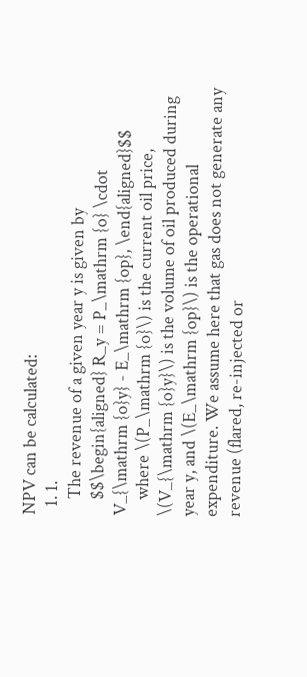NPV can be calculated:
  1. 1.
    The revenue of a given year y is given by
    $$\begin{aligned} R_y = P_\mathrm {o} \cdot V_{\mathrm {o}y} - E_\mathrm {op}, \end{aligned}$$
    where \(P_\mathrm {o}\) is the current oil price, \(V_{\mathrm {o}y}\) is the volume of oil produced during year y, and \(E_\mathrm {op}\) is the operational expenditure. We assume here that gas does not generate any revenue (flared, re-injected or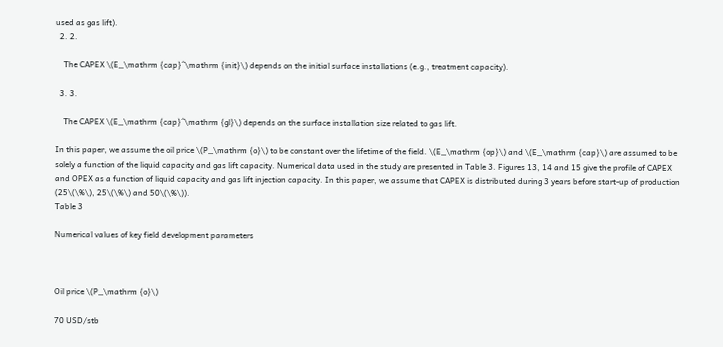used as gas lift).
  2. 2.

    The CAPEX \(E_\mathrm {cap}^\mathrm {init}\) depends on the initial surface installations (e.g., treatment capacity).

  3. 3.

    The CAPEX \(E_\mathrm {cap}^\mathrm {gl}\) depends on the surface installation size related to gas lift.

In this paper, we assume the oil price \(P_\mathrm {o}\) to be constant over the lifetime of the field. \(E_\mathrm {op}\) and \(E_\mathrm {cap}\) are assumed to be solely a function of the liquid capacity and gas lift capacity. Numerical data used in the study are presented in Table 3. Figures 13, 14 and 15 give the profile of CAPEX and OPEX as a function of liquid capacity and gas lift injection capacity. In this paper, we assume that CAPEX is distributed during 3 years before start-up of production (25\(\%\), 25\(\%\) and 50\(\%\)).
Table 3

Numerical values of key field development parameters



Oil price \(P_\mathrm {o}\)

70 USD/stb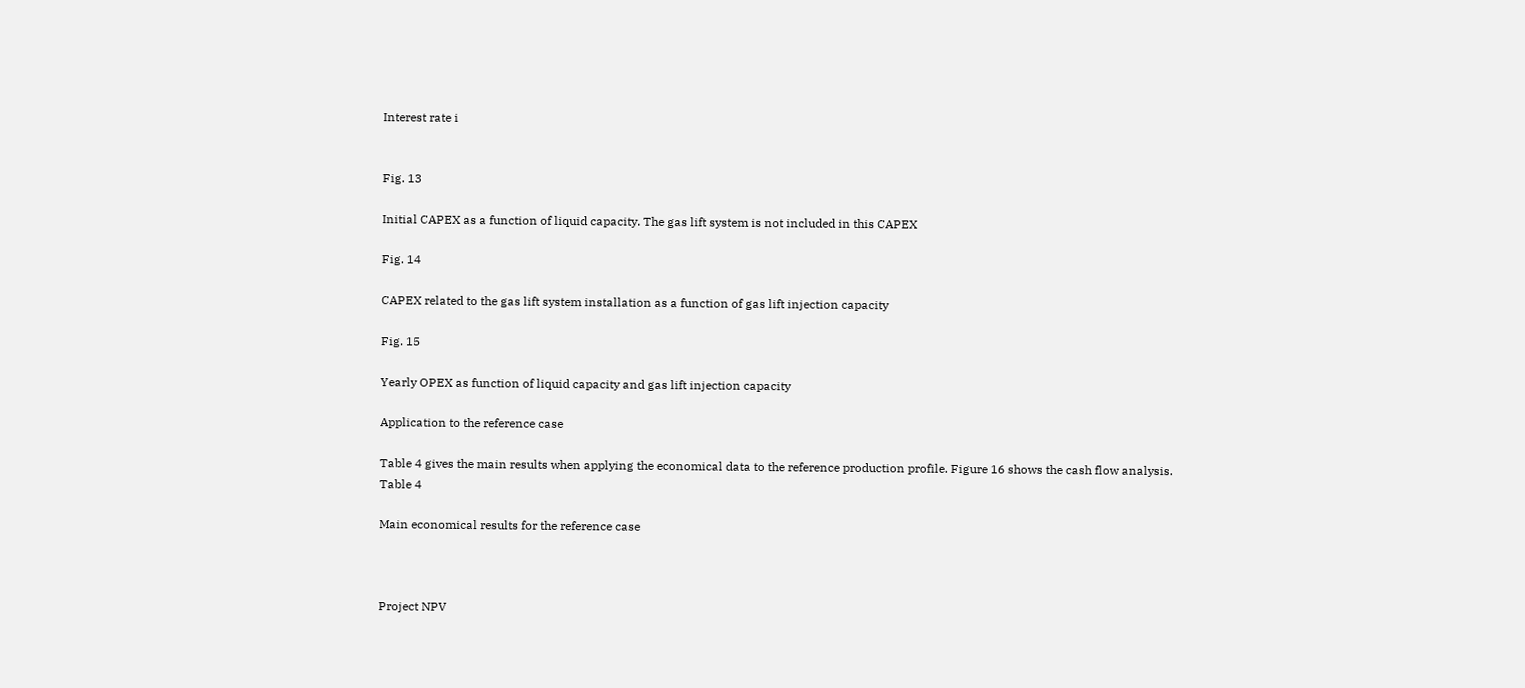Interest rate i


Fig. 13

Initial CAPEX as a function of liquid capacity. The gas lift system is not included in this CAPEX

Fig. 14

CAPEX related to the gas lift system installation as a function of gas lift injection capacity

Fig. 15

Yearly OPEX as function of liquid capacity and gas lift injection capacity

Application to the reference case

Table 4 gives the main results when applying the economical data to the reference production profile. Figure 16 shows the cash flow analysis.
Table 4

Main economical results for the reference case



Project NPV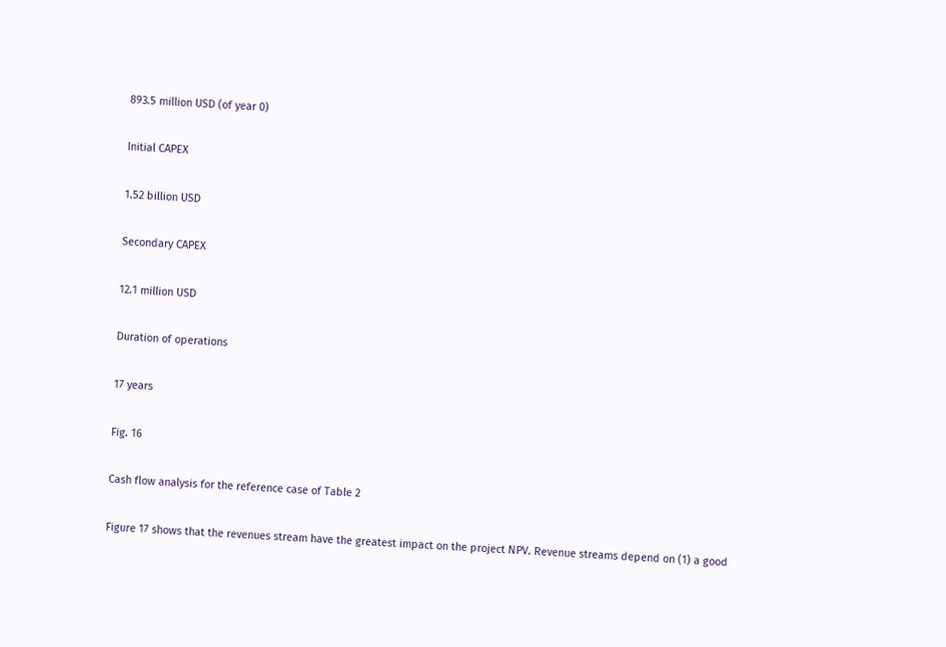893.5 million USD (of year 0)

Initial CAPEX

1.52 billion USD

Secondary CAPEX

12.1 million USD

Duration of operations

17 years

Fig. 16

Cash flow analysis for the reference case of Table 2

Figure 17 shows that the revenues stream have the greatest impact on the project NPV. Revenue streams depend on (1) a good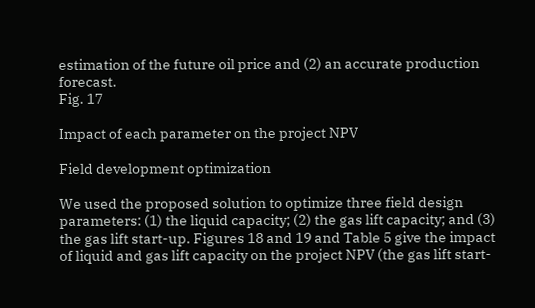estimation of the future oil price and (2) an accurate production forecast.
Fig. 17

Impact of each parameter on the project NPV

Field development optimization

We used the proposed solution to optimize three field design parameters: (1) the liquid capacity; (2) the gas lift capacity; and (3) the gas lift start-up. Figures 18 and 19 and Table 5 give the impact of liquid and gas lift capacity on the project NPV (the gas lift start-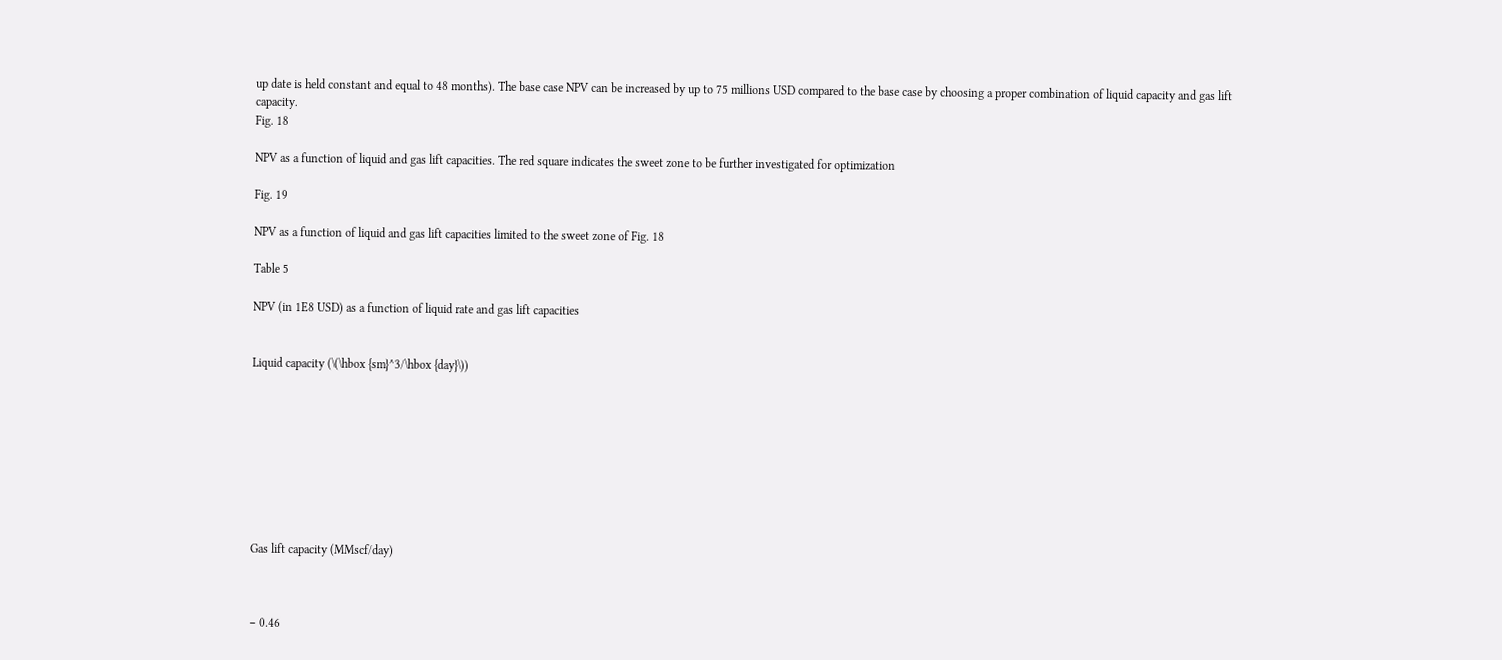up date is held constant and equal to 48 months). The base case NPV can be increased by up to 75 millions USD compared to the base case by choosing a proper combination of liquid capacity and gas lift capacity.
Fig. 18

NPV as a function of liquid and gas lift capacities. The red square indicates the sweet zone to be further investigated for optimization

Fig. 19

NPV as a function of liquid and gas lift capacities limited to the sweet zone of Fig. 18

Table 5

NPV (in 1E8 USD) as a function of liquid rate and gas lift capacities


Liquid capacity (\(\hbox {sm}^3/\hbox {day}\))









Gas lift capacity (MMscf/day)



− 0.46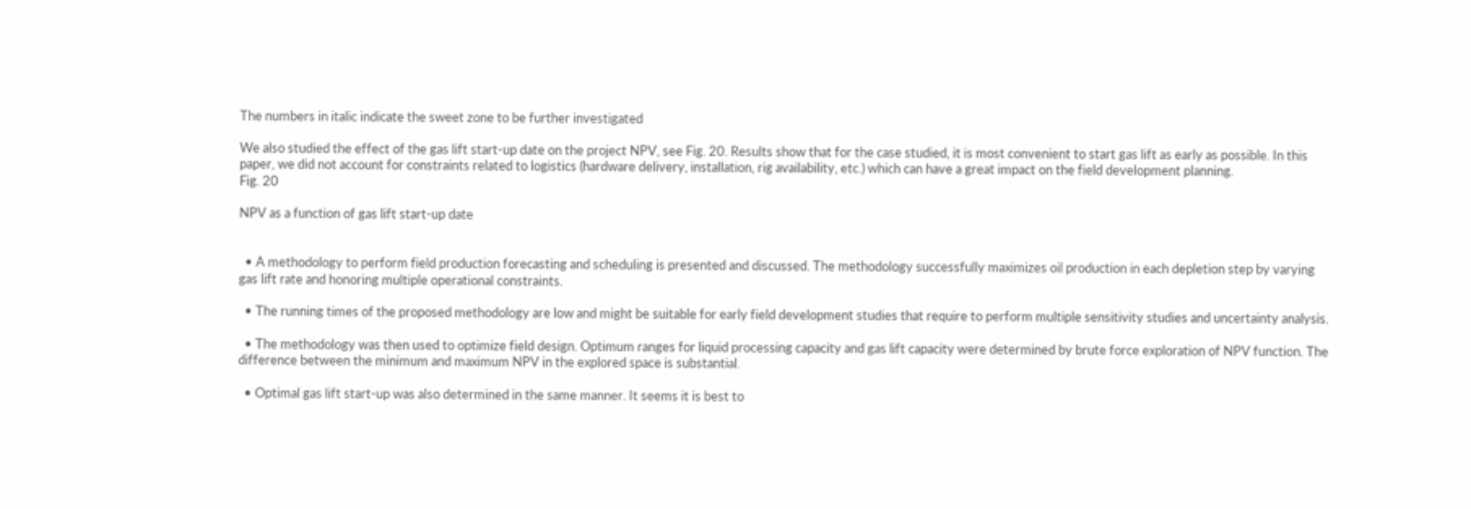The numbers in italic indicate the sweet zone to be further investigated

We also studied the effect of the gas lift start-up date on the project NPV, see Fig. 20. Results show that for the case studied, it is most convenient to start gas lift as early as possible. In this paper, we did not account for constraints related to logistics (hardware delivery, installation, rig availability, etc.) which can have a great impact on the field development planning.
Fig. 20

NPV as a function of gas lift start-up date


  • A methodology to perform field production forecasting and scheduling is presented and discussed. The methodology successfully maximizes oil production in each depletion step by varying gas lift rate and honoring multiple operational constraints.

  • The running times of the proposed methodology are low and might be suitable for early field development studies that require to perform multiple sensitivity studies and uncertainty analysis.

  • The methodology was then used to optimize field design. Optimum ranges for liquid processing capacity and gas lift capacity were determined by brute force exploration of NPV function. The difference between the minimum and maximum NPV in the explored space is substantial.

  • Optimal gas lift start-up was also determined in the same manner. It seems it is best to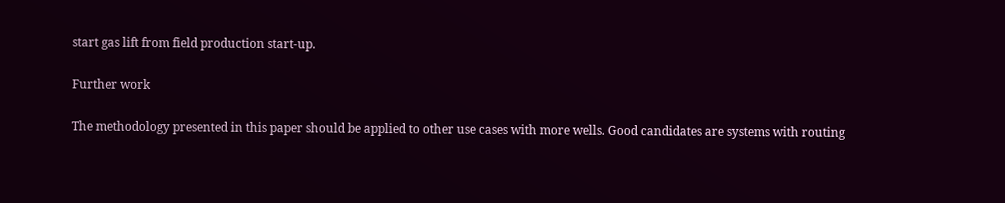start gas lift from field production start-up.

Further work

The methodology presented in this paper should be applied to other use cases with more wells. Good candidates are systems with routing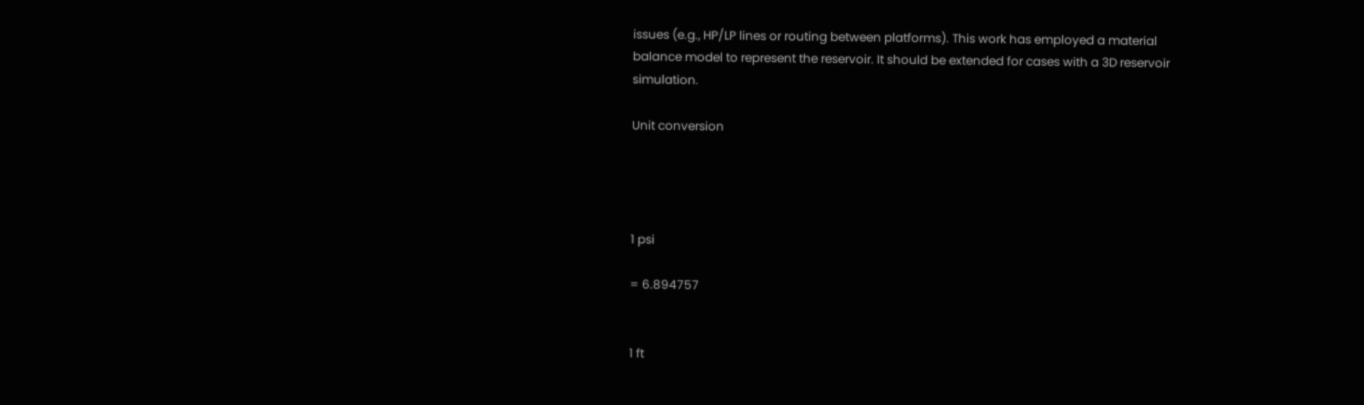issues (e.g., HP/LP lines or routing between platforms). This work has employed a material balance model to represent the reservoir. It should be extended for cases with a 3D reservoir simulation.

Unit conversion




1 psi

= 6.894757


1 ft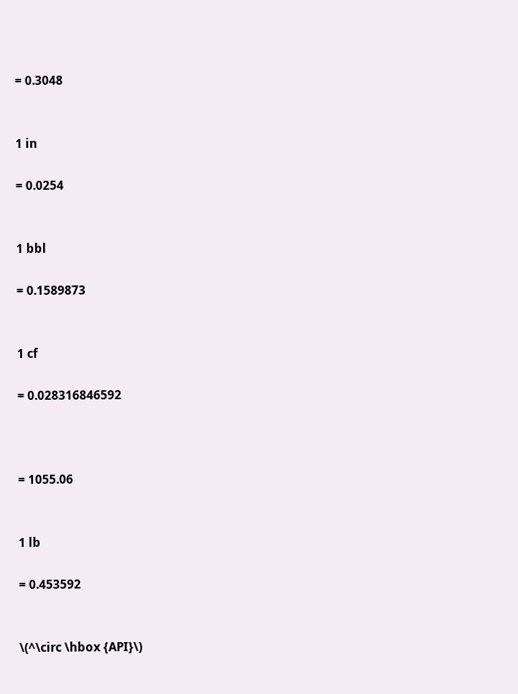= 0.3048


1 in

= 0.0254


1 bbl

= 0.1589873


1 cf

= 0.028316846592



= 1055.06


1 lb

= 0.453592


\(^\circ \hbox {API}\)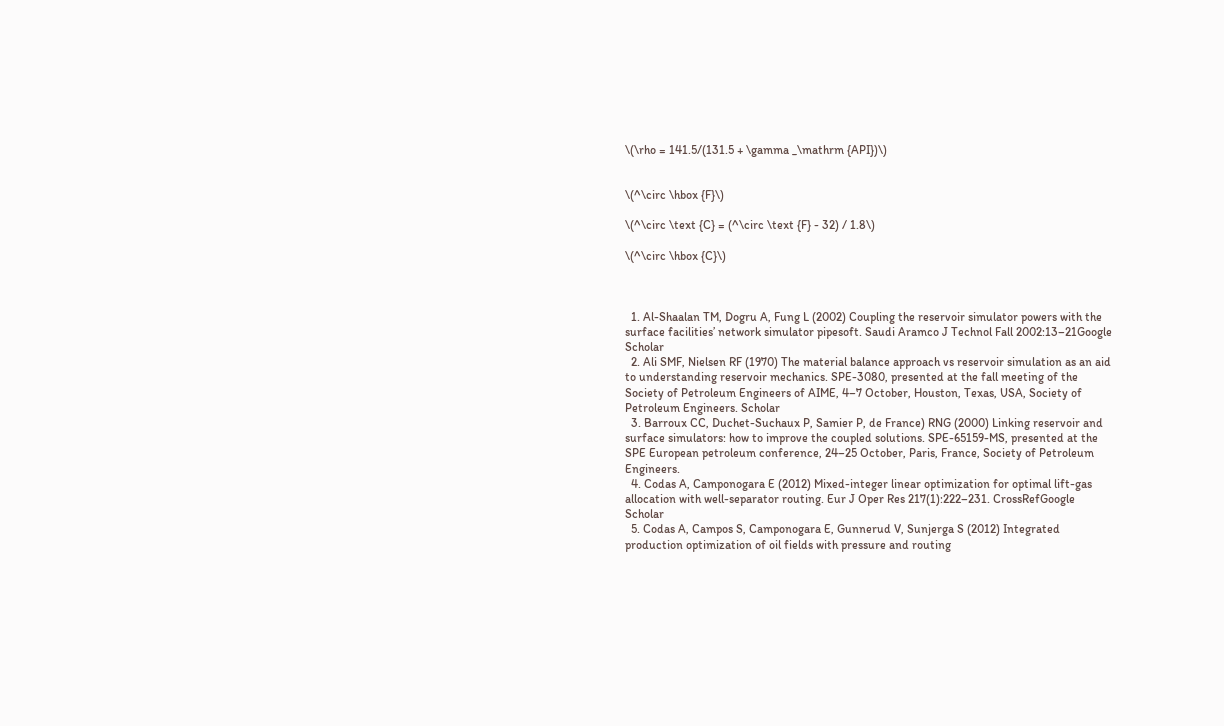\(\rho = 141.5/(131.5 + \gamma _\mathrm {API})\)


\(^\circ \hbox {F}\)

\(^\circ \text {C} = (^\circ \text {F} - 32) / 1.8\)

\(^\circ \hbox {C}\)



  1. Al-Shaalan TM, Dogru A, Fung L (2002) Coupling the reservoir simulator powers with the surface facilities’ network simulator pipesoft. Saudi Aramco J Technol Fall 2002:13–21Google Scholar
  2. Ali SMF, Nielsen RF (1970) The material balance approach vs reservoir simulation as an aid to understanding reservoir mechanics. SPE-3080, presented at the fall meeting of the Society of Petroleum Engineers of AIME, 4–7 October, Houston, Texas, USA, Society of Petroleum Engineers. Scholar
  3. Barroux CC, Duchet-Suchaux P, Samier P, de France) RNG (2000) Linking reservoir and surface simulators: how to improve the coupled solutions. SPE-65159-MS, presented at the SPE European petroleum conference, 24–25 October, Paris, France, Society of Petroleum Engineers.
  4. Codas A, Camponogara E (2012) Mixed-integer linear optimization for optimal lift-gas allocation with well-separator routing. Eur J Oper Res 217(1):222–231. CrossRefGoogle Scholar
  5. Codas A, Campos S, Camponogara E, Gunnerud V, Sunjerga S (2012) Integrated production optimization of oil fields with pressure and routing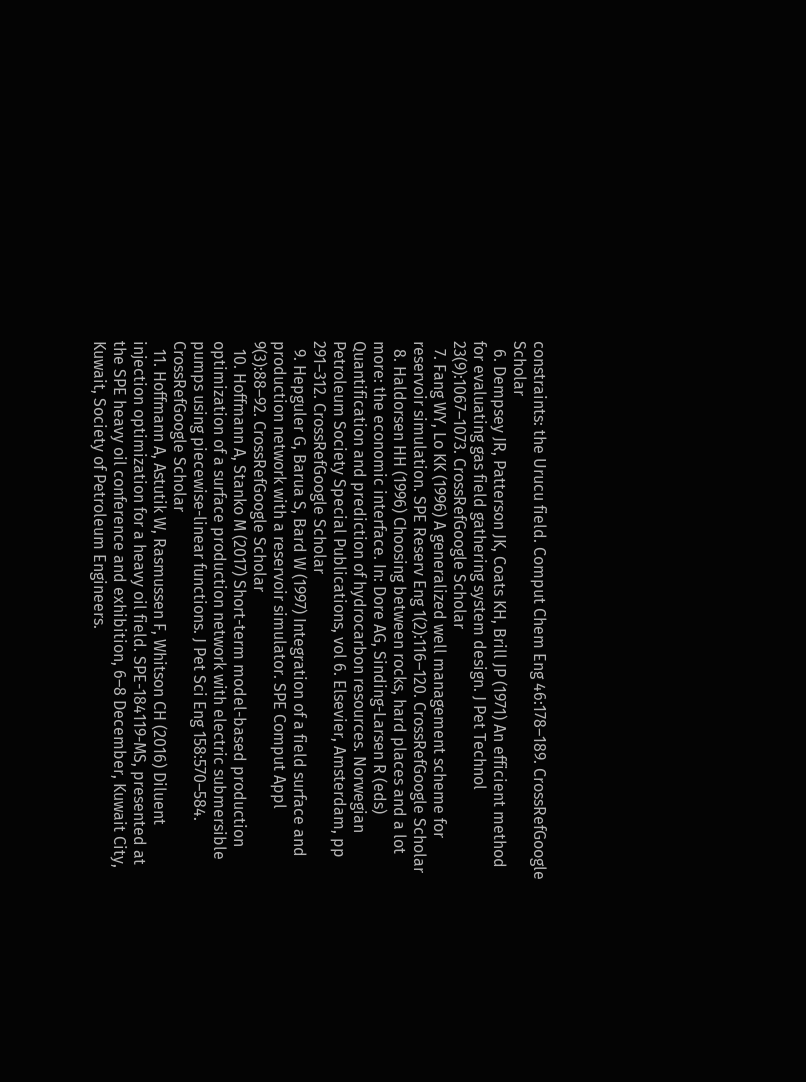constraints: the Urucu field. Comput Chem Eng 46:178–189. CrossRefGoogle Scholar
  6. Dempsey JR, Patterson JK, Coats KH, Brill JP (1971) An efficient method for evaluating gas field gathering system design. J Pet Technol 23(9):1067–1073. CrossRefGoogle Scholar
  7. Fang WY, Lo KK (1996) A generalized well management scheme for reservoir simulation. SPE Reserv Eng 1(2):116–120. CrossRefGoogle Scholar
  8. Haldorsen HH (1996) Choosing between rocks, hard places and a lot more: the economic interface. In: Dore AG, Sinding-Larsen R (eds) Quantification and prediction of hydrocarbon resources. Norwegian Petroleum Society Special Publications, vol 6. Elsevier, Amsterdam, pp 291–312. CrossRefGoogle Scholar
  9. Hepguler G, Barua S, Bard W (1997) Integration of a field surface and production network with a reservoir simulator. SPE Comput Appl 9(3):88–92. CrossRefGoogle Scholar
  10. Hoffmann A, Stanko M (2017) Short-term model-based production optimization of a surface production network with electric submersible pumps using piecewise-linear functions. J Pet Sci Eng 158:570–584. CrossRefGoogle Scholar
  11. Hoffmann A, Astutik W, Rasmussen F, Whitson CH (2016) Diluent injection optimization for a heavy oil field. SPE-184119-MS, presented at the SPE heavy oil conference and exhibition, 6–8 December, Kuwait City, Kuwait, Society of Petroleum Engineers.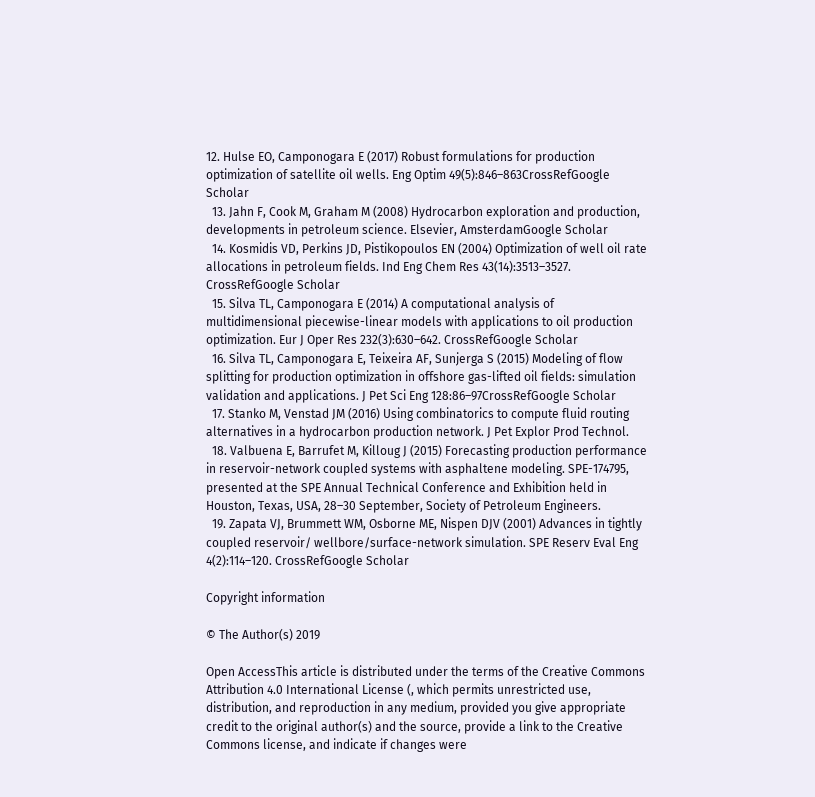12. Hulse EO, Camponogara E (2017) Robust formulations for production optimization of satellite oil wells. Eng Optim 49(5):846–863CrossRefGoogle Scholar
  13. Jahn F, Cook M, Graham M (2008) Hydrocarbon exploration and production, developments in petroleum science. Elsevier, AmsterdamGoogle Scholar
  14. Kosmidis VD, Perkins JD, Pistikopoulos EN (2004) Optimization of well oil rate allocations in petroleum fields. Ind Eng Chem Res 43(14):3513–3527. CrossRefGoogle Scholar
  15. Silva TL, Camponogara E (2014) A computational analysis of multidimensional piecewise-linear models with applications to oil production optimization. Eur J Oper Res 232(3):630–642. CrossRefGoogle Scholar
  16. Silva TL, Camponogara E, Teixeira AF, Sunjerga S (2015) Modeling of flow splitting for production optimization in offshore gas-lifted oil fields: simulation validation and applications. J Pet Sci Eng 128:86–97CrossRefGoogle Scholar
  17. Stanko M, Venstad JM (2016) Using combinatorics to compute fluid routing alternatives in a hydrocarbon production network. J Pet Explor Prod Technol.
  18. Valbuena E, Barrufet M, Killoug J (2015) Forecasting production performance in reservoir-network coupled systems with asphaltene modeling. SPE-174795, presented at the SPE Annual Technical Conference and Exhibition held in Houston, Texas, USA, 28–30 September, Society of Petroleum Engineers.
  19. Zapata VJ, Brummett WM, Osborne ME, Nispen DJV (2001) Advances in tightly coupled reservoir/ wellbore/surface-network simulation. SPE Reserv Eval Eng 4(2):114–120. CrossRefGoogle Scholar

Copyright information

© The Author(s) 2019

Open AccessThis article is distributed under the terms of the Creative Commons Attribution 4.0 International License (, which permits unrestricted use, distribution, and reproduction in any medium, provided you give appropriate credit to the original author(s) and the source, provide a link to the Creative Commons license, and indicate if changes were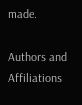made.

Authors and Affiliations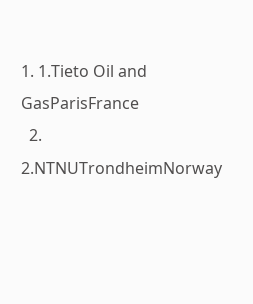1. 1.Tieto Oil and GasParisFrance
  2. 2.NTNUTrondheimNorway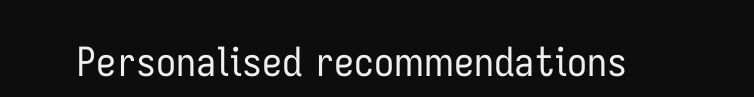Personalised recommendations